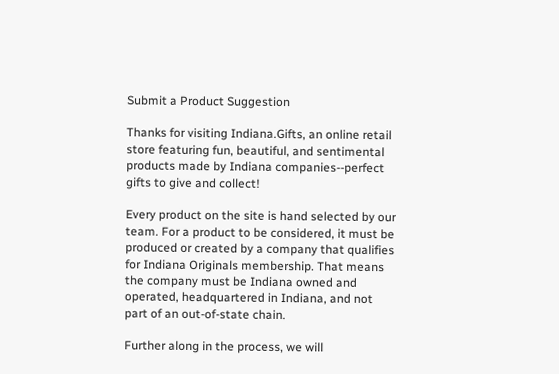Submit a Product Suggestion

Thanks for visiting Indiana.Gifts, an online retail store featuring fun, beautiful, and sentimental products made by Indiana companies--perfect gifts to give and collect!

Every product on the site is hand selected by our team. For a product to be considered, it must be produced or created by a company that qualifies for Indiana Originals membership. That means the company must be Indiana owned and operated, headquartered in Indiana, and not part of an out-of-state chain.

Further along in the process, we will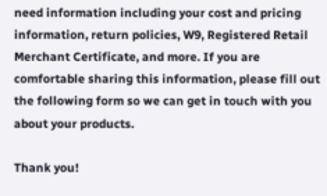need information including your cost and pricing information, return policies, W9, Registered Retail Merchant Certificate, and more. If you are comfortable sharing this information, please fill out the following form so we can get in touch with you about your products.

Thank you!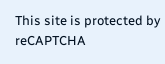This site is protected by reCAPTCHA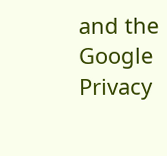and the Google Privacy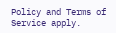Policy and Terms of Service apply.